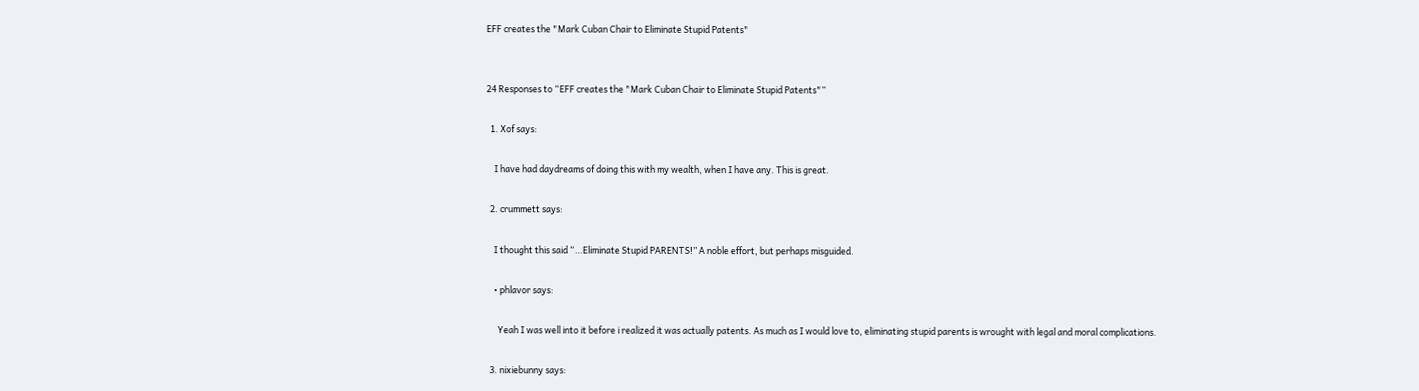EFF creates the "Mark Cuban Chair to Eliminate Stupid Patents"


24 Responses to “EFF creates the "Mark Cuban Chair to Eliminate Stupid Patents"”

  1. Xof says:

    I have had daydreams of doing this with my wealth, when I have any. This is great.

  2. crummett says:

    I thought this said “…Eliminate Stupid PARENTS!” A noble effort, but perhaps misguided.

    • phlavor says:

      Yeah I was well into it before i realized it was actually patents. As much as I would love to, eliminating stupid parents is wrought with legal and moral complications.

  3. nixiebunny says: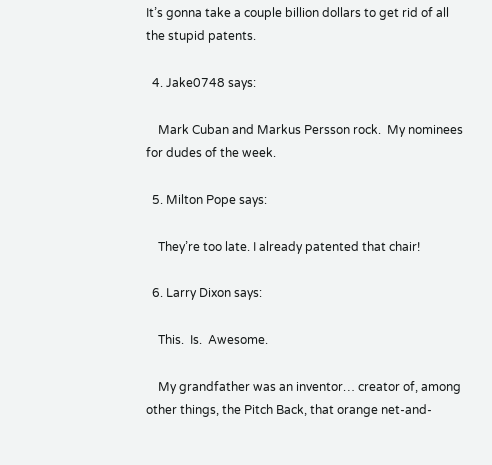It’s gonna take a couple billion dollars to get rid of all the stupid patents.

  4. Jake0748 says:

    Mark Cuban and Markus Persson rock.  My nominees for dudes of the week.

  5. Milton Pope says:

    They’re too late. I already patented that chair!

  6. Larry Dixon says:

    This.  Is.  Awesome.

    My grandfather was an inventor… creator of, among other things, the Pitch Back, that orange net-and-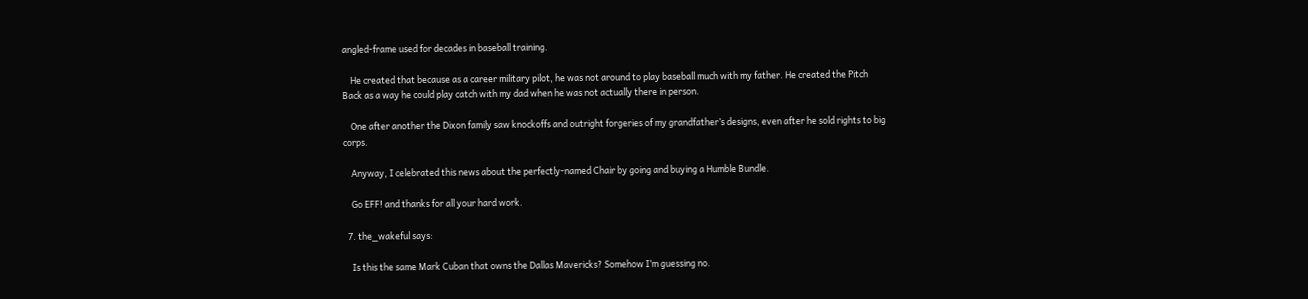angled-frame used for decades in baseball training.

    He created that because as a career military pilot, he was not around to play baseball much with my father. He created the Pitch Back as a way he could play catch with my dad when he was not actually there in person.

    One after another the Dixon family saw knockoffs and outright forgeries of my grandfather’s designs, even after he sold rights to big corps.

    Anyway, I celebrated this news about the perfectly-named Chair by going and buying a Humble Bundle.

    Go EFF! and thanks for all your hard work.

  7. the_wakeful says:

    Is this the same Mark Cuban that owns the Dallas Mavericks? Somehow I’m guessing no.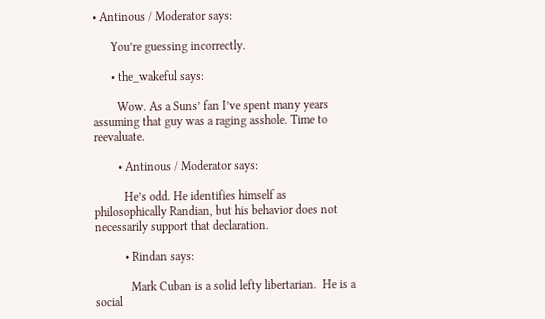• Antinous / Moderator says:

      You’re guessing incorrectly.

      • the_wakeful says:

        Wow. As a Suns’ fan I’ve spent many years assuming that guy was a raging asshole. Time to reevaluate.

        • Antinous / Moderator says:

          He’s odd. He identifies himself as philosophically Randian, but his behavior does not necessarily support that declaration.

          • Rindan says:

            Mark Cuban is a solid lefty libertarian.  He is a social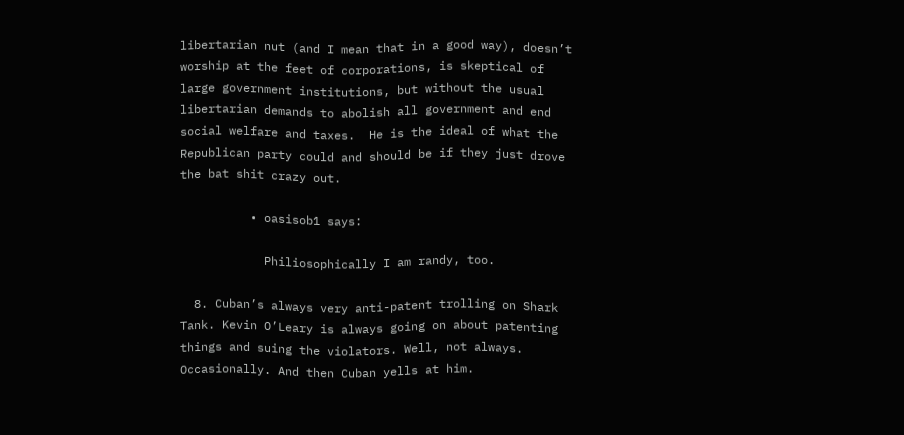libertarian nut (and I mean that in a good way), doesn’t worship at the feet of corporations, is skeptical of large government institutions, but without the usual libertarian demands to abolish all government and end social welfare and taxes.  He is the ideal of what the Republican party could and should be if they just drove the bat shit crazy out.

          • oasisob1 says:

            Philiosophically I am randy, too.

  8. Cuban’s always very anti-patent trolling on Shark Tank. Kevin O’Leary is always going on about patenting things and suing the violators. Well, not always. Occasionally. And then Cuban yells at him.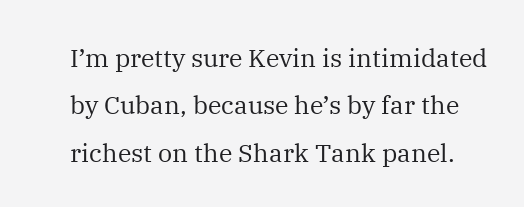I’m pretty sure Kevin is intimidated by Cuban, because he’s by far the richest on the Shark Tank panel.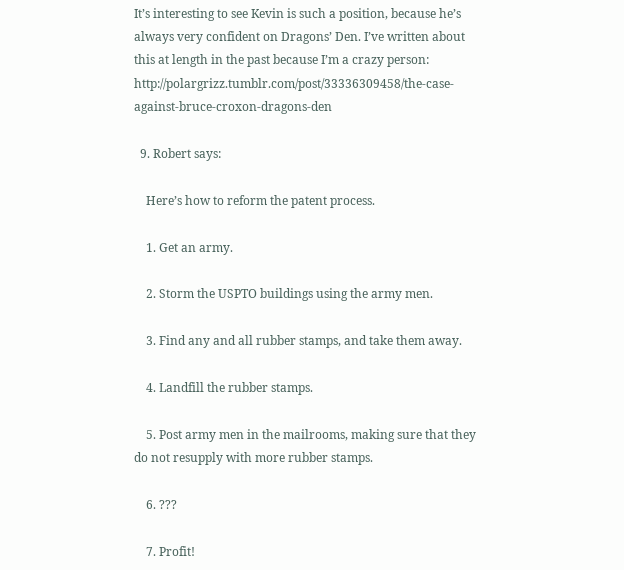It’s interesting to see Kevin is such a position, because he’s always very confident on Dragons’ Den. I’ve written about this at length in the past because I’m a crazy person: http://polargrizz.tumblr.com/post/33336309458/the-case-against-bruce-croxon-dragons-den

  9. Robert says:

    Here’s how to reform the patent process.

    1. Get an army.

    2. Storm the USPTO buildings using the army men.

    3. Find any and all rubber stamps, and take them away.

    4. Landfill the rubber stamps.

    5. Post army men in the mailrooms, making sure that they do not resupply with more rubber stamps.

    6. ???

    7. Profit!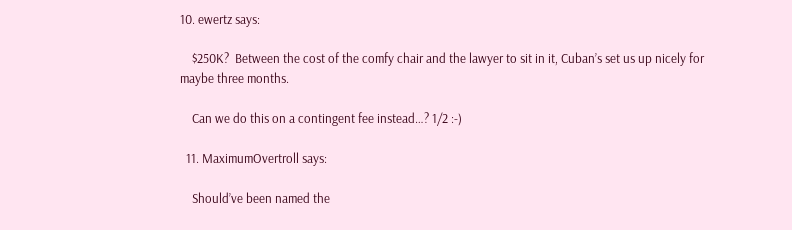10. ewertz says:

    $250K?  Between the cost of the comfy chair and the lawyer to sit in it, Cuban’s set us up nicely for maybe three months.

    Can we do this on a contingent fee instead…? 1/2 :-)

  11. MaximumOvertroll says:

    Should’ve been named the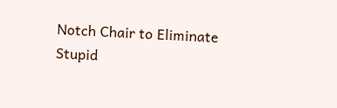Notch Chair to Eliminate Stupid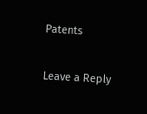Patents

Leave a Reply